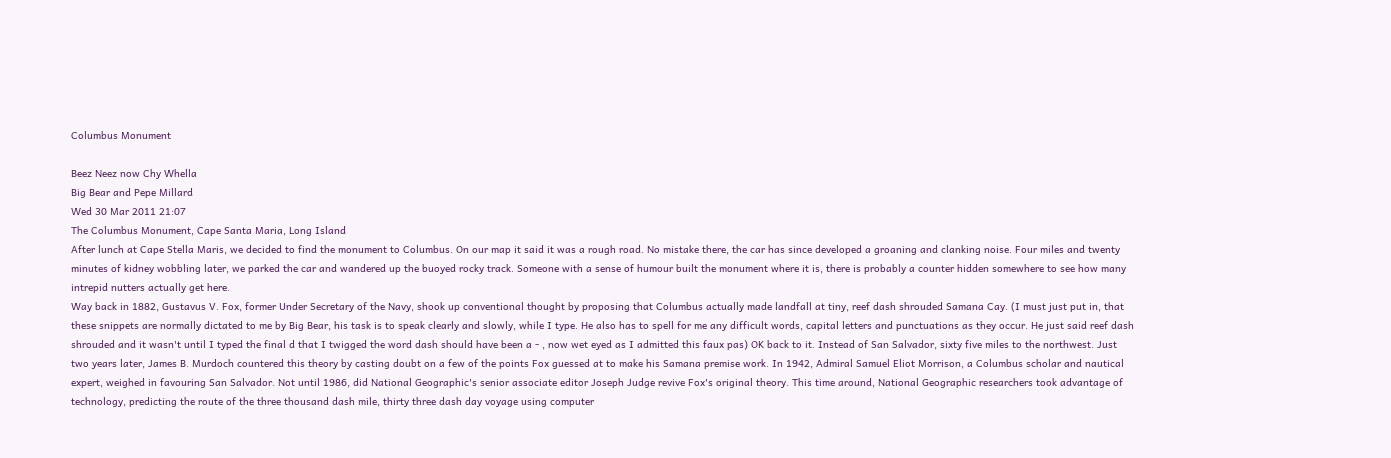Columbus Monument

Beez Neez now Chy Whella
Big Bear and Pepe Millard
Wed 30 Mar 2011 21:07
The Columbus Monument, Cape Santa Maria, Long Island
After lunch at Cape Stella Maris, we decided to find the monument to Columbus. On our map it said it was a rough road. No mistake there, the car has since developed a groaning and clanking noise. Four miles and twenty minutes of kidney wobbling later, we parked the car and wandered up the buoyed rocky track. Someone with a sense of humour built the monument where it is, there is probably a counter hidden somewhere to see how many intrepid nutters actually get here.
Way back in 1882, Gustavus V. Fox, former Under Secretary of the Navy, shook up conventional thought by proposing that Columbus actually made landfall at tiny, reef dash shrouded Samana Cay. (I must just put in, that these snippets are normally dictated to me by Big Bear, his task is to speak clearly and slowly, while I type. He also has to spell for me any difficult words, capital letters and punctuations as they occur. He just said reef dash shrouded and it wasn't until I typed the final d that I twigged the word dash should have been a - , now wet eyed as I admitted this faux pas) OK back to it. Instead of San Salvador, sixty five miles to the northwest. Just two years later, James B. Murdoch countered this theory by casting doubt on a few of the points Fox guessed at to make his Samana premise work. In 1942, Admiral Samuel Eliot Morrison, a Columbus scholar and nautical expert, weighed in favouring San Salvador. Not until 1986, did National Geographic's senior associate editor Joseph Judge revive Fox's original theory. This time around, National Geographic researchers took advantage of technology, predicting the route of the three thousand dash mile, thirty three dash day voyage using computer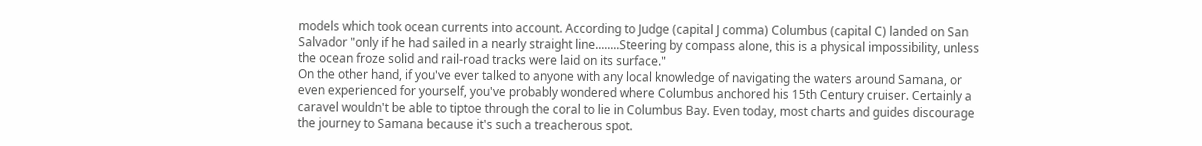models which took ocean currents into account. According to Judge (capital J comma) Columbus (capital C) landed on San Salvador "only if he had sailed in a nearly straight line........Steering by compass alone, this is a physical impossibility, unless the ocean froze solid and rail-road tracks were laid on its surface."
On the other hand, if you've ever talked to anyone with any local knowledge of navigating the waters around Samana, or even experienced for yourself, you've probably wondered where Columbus anchored his 15th Century cruiser. Certainly a caravel wouldn't be able to tiptoe through the coral to lie in Columbus Bay. Even today, most charts and guides discourage the journey to Samana because it's such a treacherous spot.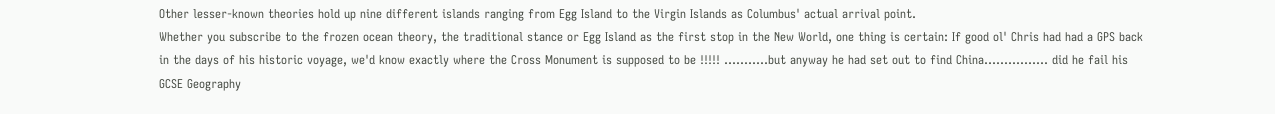Other lesser-known theories hold up nine different islands ranging from Egg Island to the Virgin Islands as Columbus' actual arrival point.
Whether you subscribe to the frozen ocean theory, the traditional stance or Egg Island as the first stop in the New World, one thing is certain: If good ol' Chris had had a GPS back in the days of his historic voyage, we'd know exactly where the Cross Monument is supposed to be !!!!! ...........but anyway he had set out to find China................ did he fail his GCSE Geography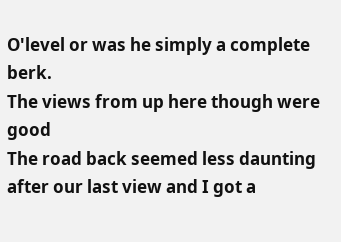O'level or was he simply a complete berk.
The views from up here though were good
The road back seemed less daunting after our last view and I got a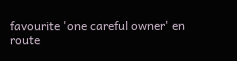favourite 'one careful owner' en route